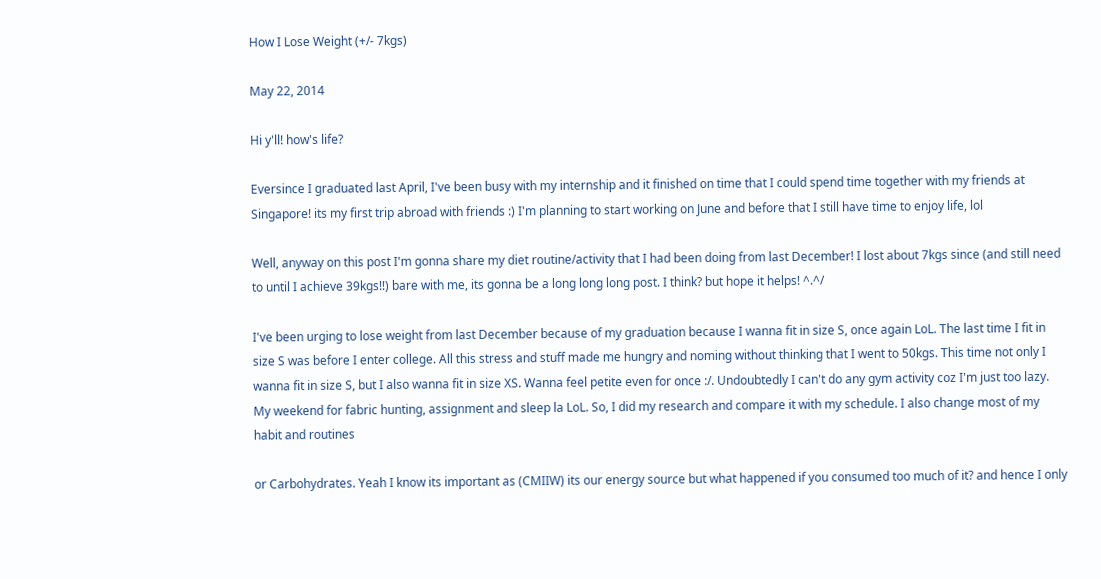How I Lose Weight (+/- 7kgs)

May 22, 2014

Hi y'll! how's life?

Eversince I graduated last April, I've been busy with my internship and it finished on time that I could spend time together with my friends at Singapore! its my first trip abroad with friends :) I'm planning to start working on June and before that I still have time to enjoy life, lol

Well, anyway on this post I'm gonna share my diet routine/activity that I had been doing from last December! I lost about 7kgs since (and still need to until I achieve 39kgs!!) bare with me, its gonna be a long long long post. I think? but hope it helps! ^.^/

I've been urging to lose weight from last December because of my graduation because I wanna fit in size S, once again LoL. The last time I fit in size S was before I enter college. All this stress and stuff made me hungry and noming without thinking that I went to 50kgs. This time not only I wanna fit in size S, but I also wanna fit in size XS. Wanna feel petite even for once :/. Undoubtedly I can't do any gym activity coz I'm just too lazy. My weekend for fabric hunting, assignment and sleep la LoL. So, I did my research and compare it with my schedule. I also change most of my habit and routines

or Carbohydrates. Yeah I know its important as (CMIIW) its our energy source but what happened if you consumed too much of it? and hence I only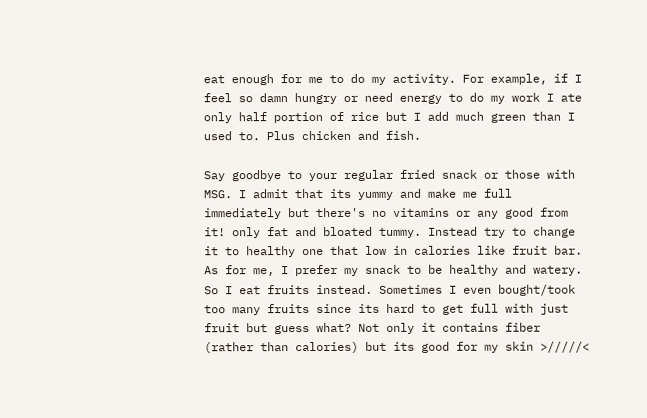eat enough for me to do my activity. For example, if I feel so damn hungry or need energy to do my work I ate only half portion of rice but I add much green than I used to. Plus chicken and fish.

Say goodbye to your regular fried snack or those with MSG. I admit that its yummy and make me full immediately but there's no vitamins or any good from it! only fat and bloated tummy. Instead try to change it to healthy one that low in calories like fruit bar. As for me, I prefer my snack to be healthy and watery. So I eat fruits instead. Sometimes I even bought/took too many fruits since its hard to get full with just fruit but guess what? Not only it contains fiber (rather than calories) but its good for my skin >/////<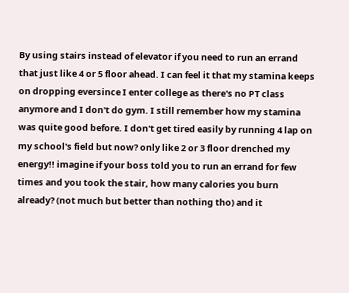By using stairs instead of elevator if you need to run an errand that just like 4 or 5 floor ahead. I can feel it that my stamina keeps on dropping eversince I enter college as there's no PT class anymore and I don't do gym. I still remember how my stamina was quite good before. I don't get tired easily by running 4 lap on my school's field but now? only like 2 or 3 floor drenched my energy!! imagine if your boss told you to run an errand for few times and you took the stair, how many calories you burn already? (not much but better than nothing tho) and it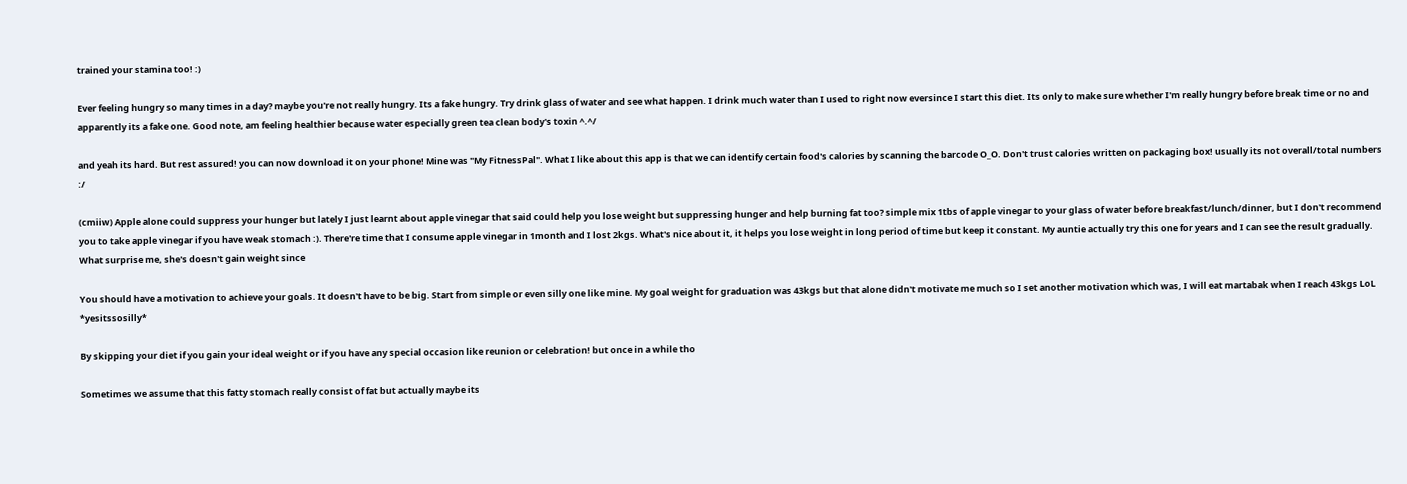trained your stamina too! :)

Ever feeling hungry so many times in a day? maybe you're not really hungry. Its a fake hungry. Try drink glass of water and see what happen. I drink much water than I used to right now eversince I start this diet. Its only to make sure whether I'm really hungry before break time or no and apparently its a fake one. Good note, am feeling healthier because water especially green tea clean body's toxin ^.^/

and yeah its hard. But rest assured! you can now download it on your phone! Mine was "My FitnessPal". What I like about this app is that we can identify certain food's calories by scanning the barcode O_O. Don't trust calories written on packaging box! usually its not overall/total numbers :/

(cmiiw) Apple alone could suppress your hunger but lately I just learnt about apple vinegar that said could help you lose weight but suppressing hunger and help burning fat too? simple mix 1tbs of apple vinegar to your glass of water before breakfast/lunch/dinner, but I don't recommend you to take apple vinegar if you have weak stomach :). There're time that I consume apple vinegar in 1month and I lost 2kgs. What's nice about it, it helps you lose weight in long period of time but keep it constant. My auntie actually try this one for years and I can see the result gradually. What surprise me, she's doesn't gain weight since

You should have a motivation to achieve your goals. It doesn't have to be big. Start from simple or even silly one like mine. My goal weight for graduation was 43kgs but that alone didn't motivate me much so I set another motivation which was, I will eat martabak when I reach 43kgs LoL *yesitssosilly*

By skipping your diet if you gain your ideal weight or if you have any special occasion like reunion or celebration! but once in a while tho

Sometimes we assume that this fatty stomach really consist of fat but actually maybe its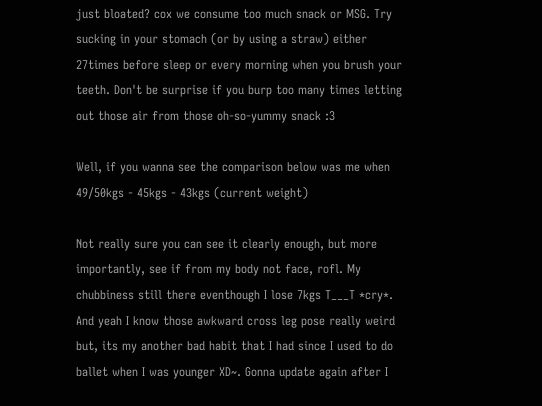just bloated? cox we consume too much snack or MSG. Try sucking in your stomach (or by using a straw) either 27times before sleep or every morning when you brush your teeth. Don't be surprise if you burp too many times letting out those air from those oh-so-yummy snack :3

Well, if you wanna see the comparison below was me when 49/50kgs - 45kgs - 43kgs (current weight)

Not really sure you can see it clearly enough, but more importantly, see if from my body not face, rofl. My chubbiness still there eventhough I lose 7kgs T___T *cry*. And yeah I know those awkward cross leg pose really weird but, its my another bad habit that I had since I used to do ballet when I was younger XD~. Gonna update again after I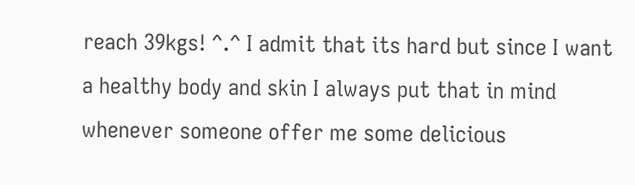reach 39kgs! ^.^ I admit that its hard but since I want a healthy body and skin I always put that in mind whenever someone offer me some delicious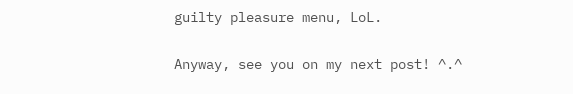guilty pleasure menu, LoL.

Anyway, see you on my next post! ^.^